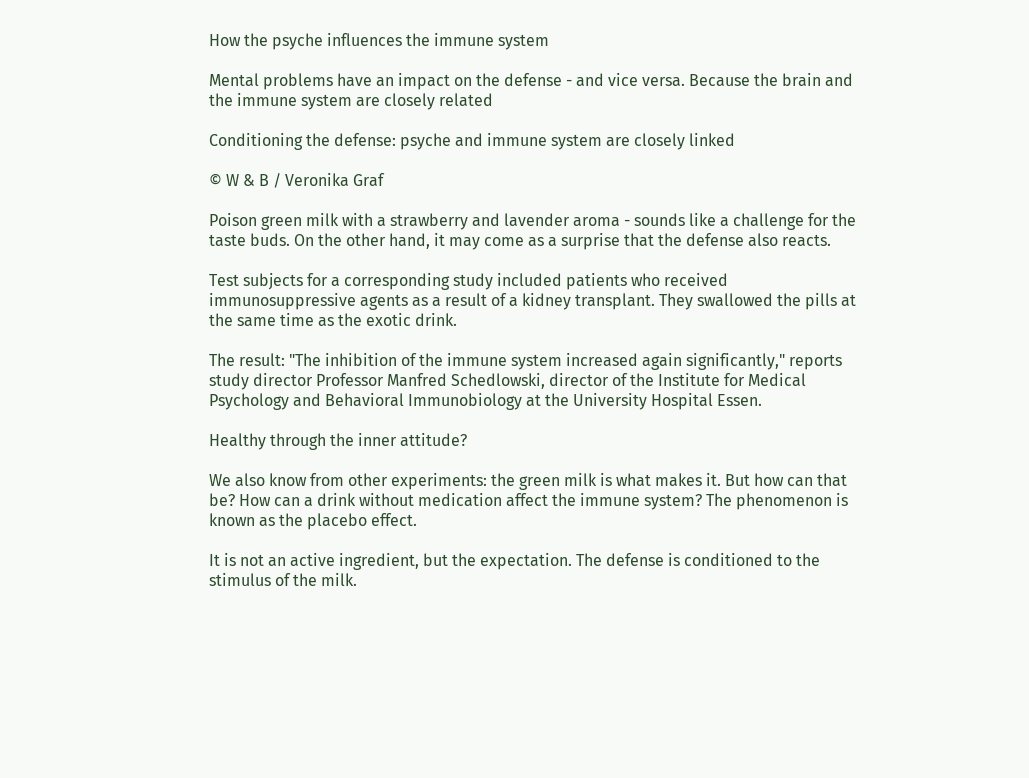How the psyche influences the immune system

Mental problems have an impact on the defense - and vice versa. Because the brain and the immune system are closely related

Conditioning the defense: psyche and immune system are closely linked

© W & B / Veronika Graf

Poison green milk with a strawberry and lavender aroma - sounds like a challenge for the taste buds. On the other hand, it may come as a surprise that the defense also reacts.

Test subjects for a corresponding study included patients who received immunosuppressive agents as a result of a kidney transplant. They swallowed the pills at the same time as the exotic drink.

The result: "The inhibition of the immune system increased again significantly," reports study director Professor Manfred Schedlowski, director of the Institute for Medical Psychology and Behavioral Immunobiology at the University Hospital Essen.

Healthy through the inner attitude?

We also know from other experiments: the green milk is what makes it. But how can that be? How can a drink without medication affect the immune system? The phenomenon is known as the placebo effect.

It is not an active ingredient, but the expectation. The defense is conditioned to the stimulus of the milk.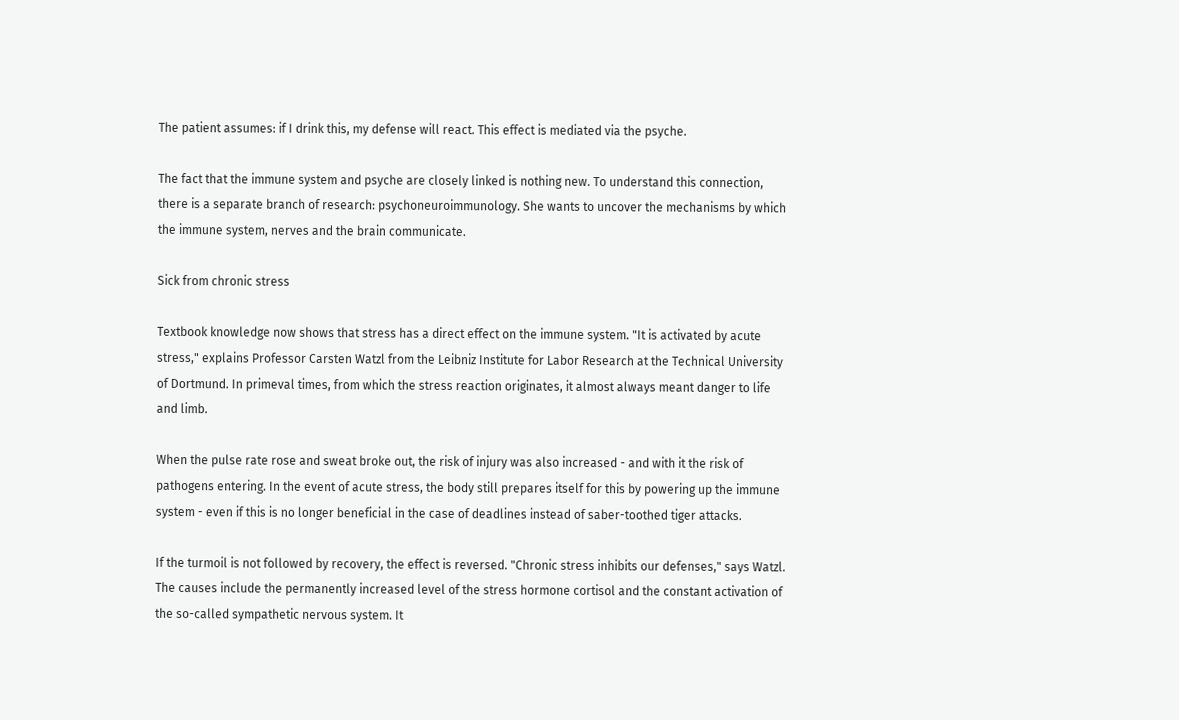The patient assumes: if I drink this, my defense will react. This effect is mediated via the psyche.

The fact that the immune system and psyche are closely linked is nothing new. To understand this connection, there is a separate branch of research: psychoneuroimmunology. She wants to uncover the mechanisms by which the immune system, nerves and the brain communicate.

Sick from chronic stress

Textbook knowledge now shows that stress has a direct effect on the immune system. "It is activated by acute stress," explains Professor Carsten Watzl from the Leibniz Institute for Labor Research at the Technical University of Dortmund. In primeval times, from which the stress reaction originates, it almost always meant danger to life and limb.

When the pulse rate rose and sweat broke out, the risk of injury was also increased - and with it the risk of pathogens entering. In the event of acute stress, the body still prepares itself for this by powering up the immune system - even if this is no longer beneficial in the case of deadlines instead of saber-toothed tiger attacks.

If the turmoil is not followed by recovery, the effect is reversed. "Chronic stress inhibits our defenses," says Watzl. The causes include the permanently increased level of the stress hormone cortisol and the constant activation of the so-called sympathetic nervous system. It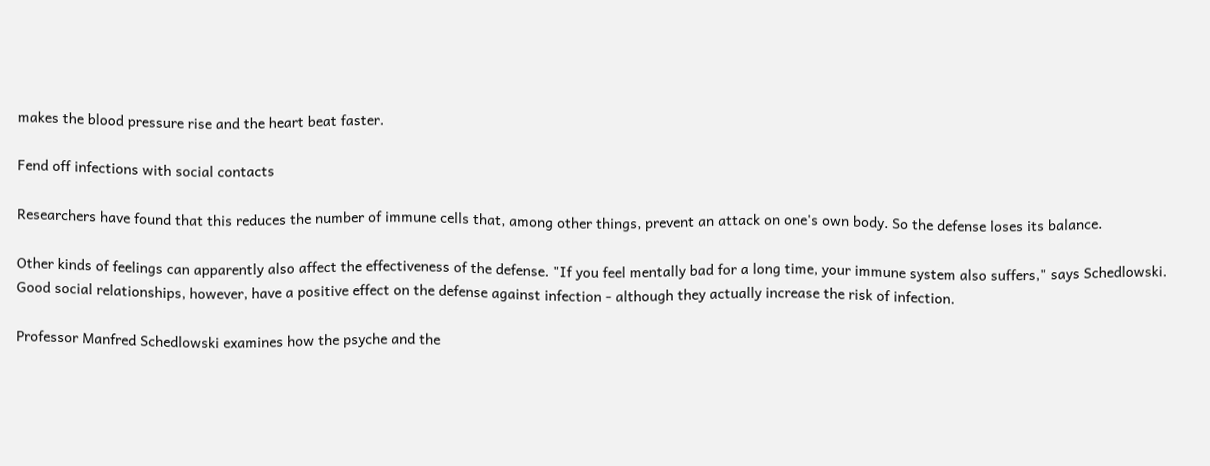makes the blood pressure rise and the heart beat faster.

Fend off infections with social contacts

Researchers have found that this reduces the number of immune cells that, among other things, prevent an attack on one's own body. So the defense loses its balance.

Other kinds of feelings can apparently also affect the effectiveness of the defense. "If you feel mentally bad for a long time, your immune system also suffers," says Schedlowski. Good social relationships, however, have a positive effect on the defense against infection - although they actually increase the risk of infection.

Professor Manfred Schedlowski examines how the psyche and the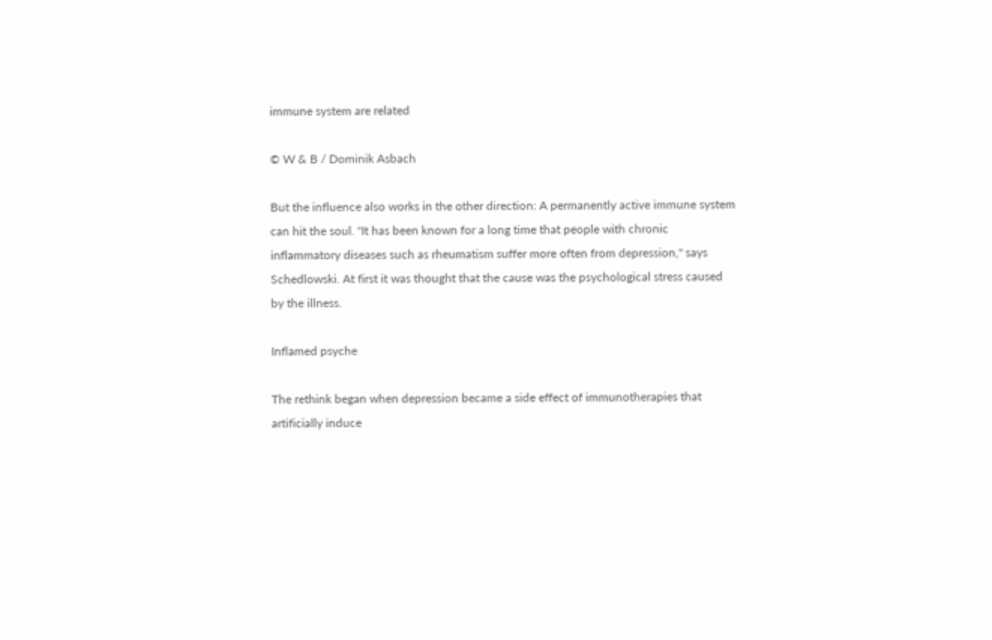immune system are related

© W & B / Dominik Asbach

But the influence also works in the other direction: A permanently active immune system can hit the soul. "It has been known for a long time that people with chronic inflammatory diseases such as rheumatism suffer more often from depression," says Schedlowski. At first it was thought that the cause was the psychological stress caused by the illness.

Inflamed psyche

The rethink began when depression became a side effect of immunotherapies that artificially induce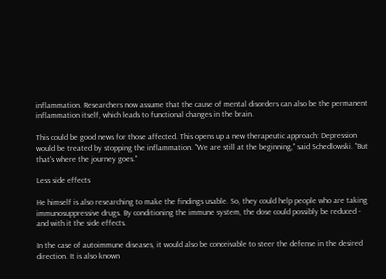inflammation. Researchers now assume that the cause of mental disorders can also be the permanent inflammation itself, which leads to functional changes in the brain.

This could be good news for those affected. This opens up a new therapeutic approach: Depression would be treated by stopping the inflammation. "We are still at the beginning," said Schedlowski. "But that's where the journey goes."

Less side effects

He himself is also researching to make the findings usable. So, they could help people who are taking immunosuppressive drugs. By conditioning the immune system, the dose could possibly be reduced - and with it the side effects.

In the case of autoimmune diseases, it would also be conceivable to steer the defense in the desired direction. It is also known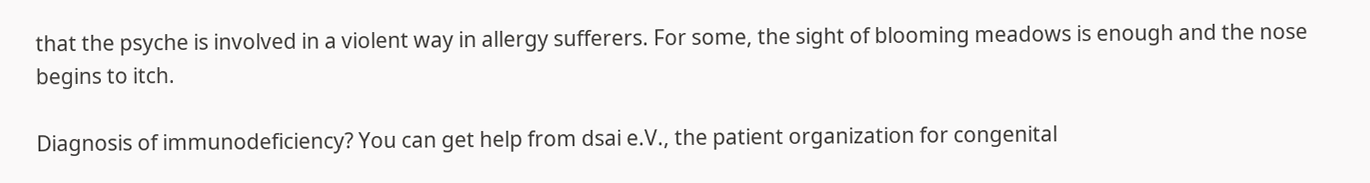that the psyche is involved in a violent way in allergy sufferers. For some, the sight of blooming meadows is enough and the nose begins to itch.

Diagnosis of immunodeficiency? You can get help from dsai e.V., the patient organization for congenital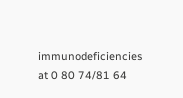immunodeficiencies at 0 80 74/81 64